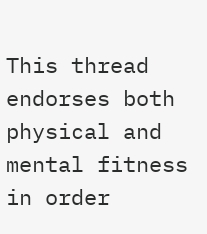This thread endorses both physical and mental fitness in order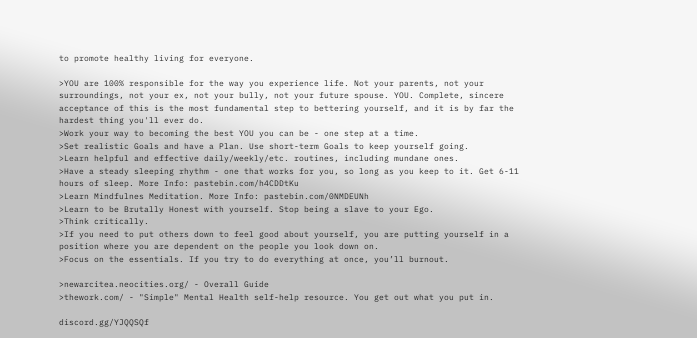to promote healthy living for everyone.

>YOU are 100% responsible for the way you experience life. Not your parents, not your surroundings, not your ex, not your bully, not your future spouse. YOU. Complete, sincere acceptance of this is the most fundamental step to bettering yourself, and it is by far the hardest thing you'll ever do.
>Work your way to becoming the best YOU you can be - one step at a time.
>Set realistic Goals and have a Plan. Use short-term Goals to keep yourself going.
>Learn helpful and effective daily/weekly/etc. routines, including mundane ones.
>Have a steady sleeping rhythm - one that works for you, so long as you keep to it. Get 6-11 hours of sleep. More Info: pastebin.com/h4CDDtKu
>Learn Mindfulnes Meditation. More Info: pastebin.com/0NMDEUNh
>Learn to be Brutally Honest with yourself. Stop being a slave to your Ego.
>Think critically.
>If you need to put others down to feel good about yourself, you are putting yourself in a position where you are dependent on the people you look down on.
>Focus on the essentials. If you try to do everything at once, you’ll burnout.

>newarcitea.neocities.org/ - Overall Guide
>thework.com/ - "Simple" Mental Health self-help resource. You get out what you put in.

discord.gg/YJQQSQf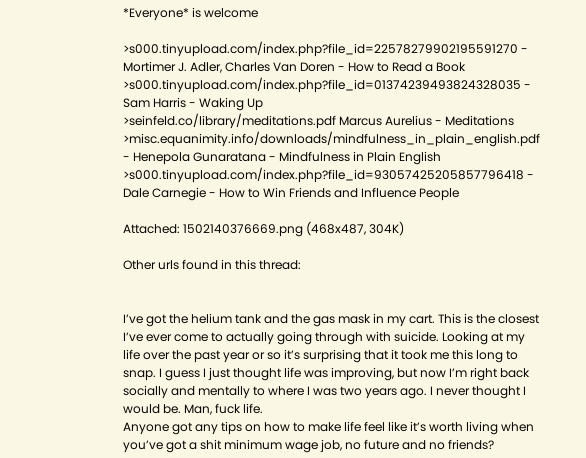*Everyone* is welcome

>s000.tinyupload.com/index.php?file_id=22578279902195591270 - Mortimer J. Adler, Charles Van Doren - How to Read a Book
>s000.tinyupload.com/index.php?file_id=01374239493824328035 - Sam Harris - Waking Up
>seinfeld.co/library/meditations.pdf Marcus Aurelius - Meditations
>misc.equanimity.info/downloads/mindfulness_in_plain_english.pdf - Henepola Gunaratana - Mindfulness in Plain English
>s000.tinyupload.com/index.php?file_id=93057425205857796418 - Dale Carnegie - How to Win Friends and Influence People

Attached: 1502140376669.png (468x487, 304K)

Other urls found in this thread:


I’ve got the helium tank and the gas mask in my cart. This is the closest I’ve ever come to actually going through with suicide. Looking at my life over the past year or so it’s surprising that it took me this long to snap. I guess I just thought life was improving, but now I’m right back socially and mentally to where I was two years ago. I never thought I would be. Man, fuck life.
Anyone got any tips on how to make life feel like it’s worth living when you’ve got a shit minimum wage job, no future and no friends?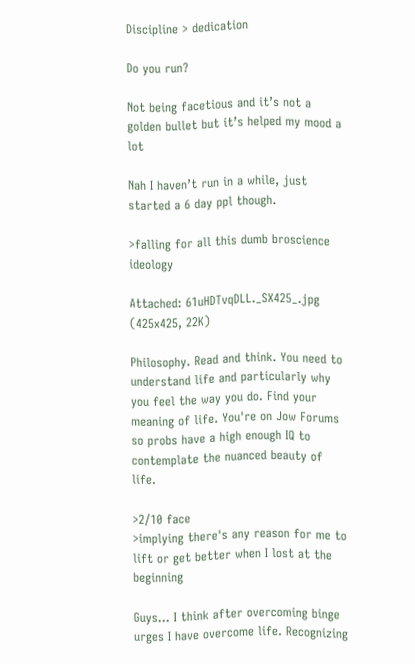Discipline > dedication

Do you run?

Not being facetious and it’s not a golden bullet but it’s helped my mood a lot

Nah I haven’t run in a while, just started a 6 day ppl though.

>falling for all this dumb broscience ideology

Attached: 61uHDTvqDLL._SX425_.jpg (425x425, 22K)

Philosophy. Read and think. You need to understand life and particularly why you feel the way you do. Find your meaning of life. You're on Jow Forums so probs have a high enough IQ to contemplate the nuanced beauty of life.

>2/10 face
>implying there's any reason for me to lift or get better when I lost at the beginning

Guys... I think after overcoming binge urges I have overcome life. Recognizing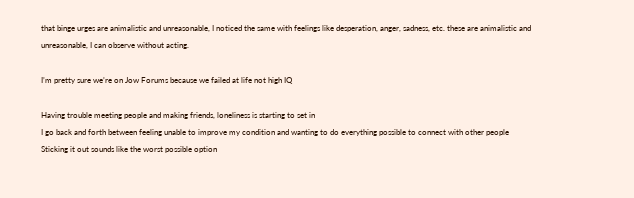that binge urges are animalistic and unreasonable, I noticed the same with feelings like desperation, anger, sadness, etc. these are animalistic and unreasonable, I can observe without acting.

I’m pretty sure we’re on Jow Forums because we failed at life not high IQ

Having trouble meeting people and making friends, loneliness is starting to set in
I go back and forth between feeling unable to improve my condition and wanting to do everything possible to connect with other people
Sticking it out sounds like the worst possible option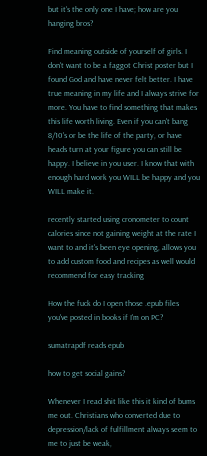but it's the only one I have; how are you hanging bros?

Find meaning outside of yourself of girls. I don't want to be a faggot Christ poster but I found God and have never felt better. I have true meaning in my life and I always strive for more. You have to find something that makes this life worth living. Even if you can't bang 8/10's or be the life of the party, or have heads turn at your figure you can still be happy. I believe in you user. I know that with enough hard work you WILL be happy and you WILL make it.

recently started using cronometer to count calories since not gaining weight at the rate I want to and it's been eye opening, allows you to add custom food and recipes as well would recommend for easy tracking

How the fuck do I open those .epub files you've posted in books if I'm on PC?

sumatrapdf reads epub

how to get social gains?

Whenever I read shit like this it kind of bums me out. Christians who converted due to depression/lack of fulfillment always seem to me to just be weak,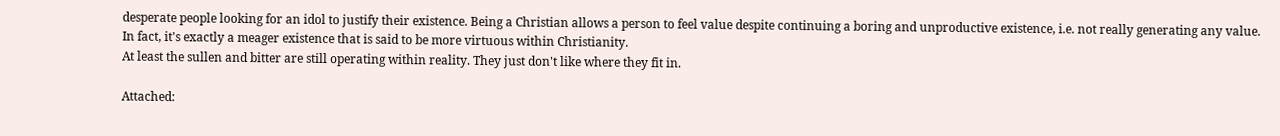desperate people looking for an idol to justify their existence. Being a Christian allows a person to feel value despite continuing a boring and unproductive existence, i.e. not really generating any value.
In fact, it's exactly a meager existence that is said to be more virtuous within Christianity.
At least the sullen and bitter are still operating within reality. They just don't like where they fit in.

Attached: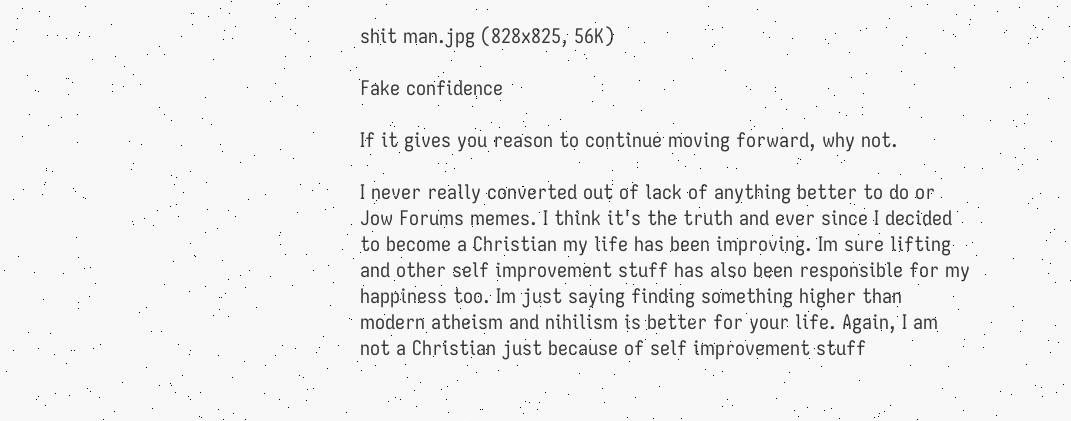shit man.jpg (828x825, 56K)

Fake confidence

If it gives you reason to continue moving forward, why not.

I never really converted out of lack of anything better to do or Jow Forums memes. I think it's the truth and ever since I decided to become a Christian my life has been improving. Im sure lifting and other self improvement stuff has also been responsible for my happiness too. Im just saying finding something higher than modern atheism and nihilism is better for your life. Again, I am not a Christian just because of self improvement stuff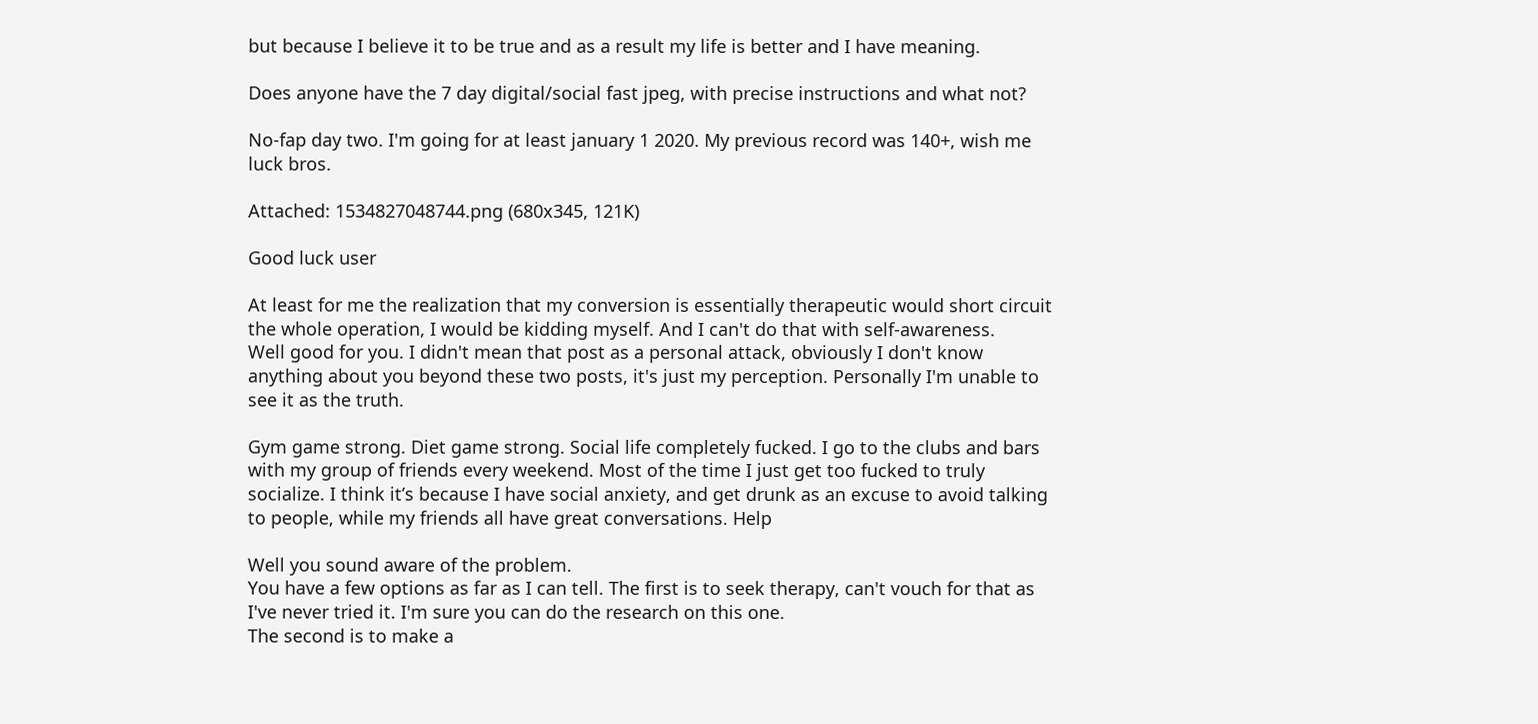but because I believe it to be true and as a result my life is better and I have meaning.

Does anyone have the 7 day digital/social fast jpeg, with precise instructions and what not?

No-fap day two. I'm going for at least january 1 2020. My previous record was 140+, wish me luck bros.

Attached: 1534827048744.png (680x345, 121K)

Good luck user

At least for me the realization that my conversion is essentially therapeutic would short circuit the whole operation, I would be kidding myself. And I can't do that with self-awareness.
Well good for you. I didn't mean that post as a personal attack, obviously I don't know anything about you beyond these two posts, it's just my perception. Personally I'm unable to see it as the truth.

Gym game strong. Diet game strong. Social life completely fucked. I go to the clubs and bars with my group of friends every weekend. Most of the time I just get too fucked to truly socialize. I think it’s because I have social anxiety, and get drunk as an excuse to avoid talking to people, while my friends all have great conversations. Help

Well you sound aware of the problem.
You have a few options as far as I can tell. The first is to seek therapy, can't vouch for that as I've never tried it. I'm sure you can do the research on this one.
The second is to make a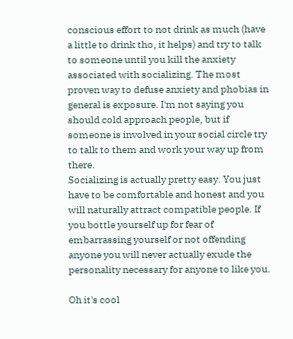conscious effort to not drink as much (have a little to drink tho, it helps) and try to talk to someone until you kill the anxiety associated with socializing. The most proven way to defuse anxiety and phobias in general is exposure. I'm not saying you should cold approach people, but if someone is involved in your social circle try to talk to them and work your way up from there.
Socializing is actually pretty easy. You just have to be comfortable and honest and you will naturally attract compatible people. If you bottle yourself up for fear of embarrassing yourself or not offending anyone you will never actually exude the personality necessary for anyone to like you.

Oh it's cool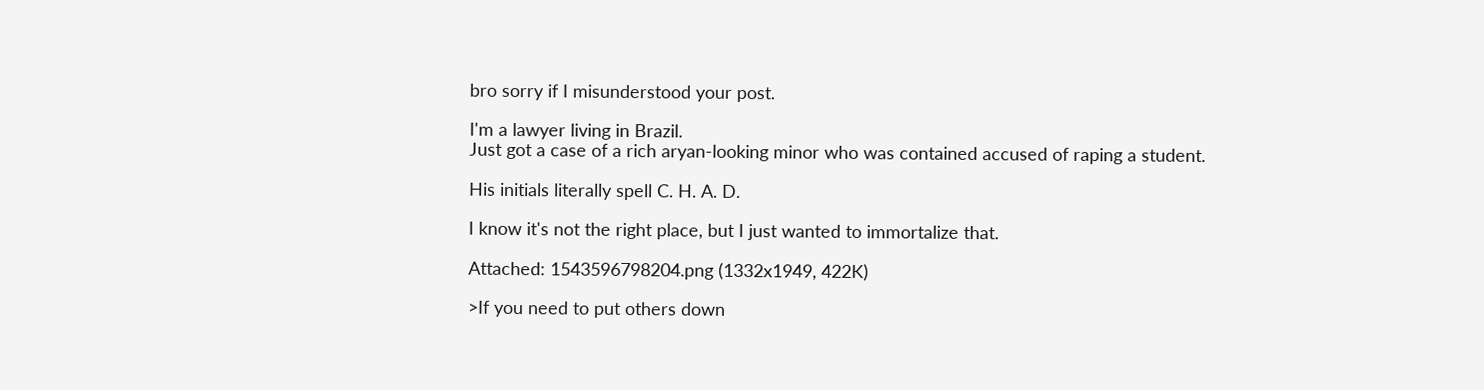bro sorry if I misunderstood your post.

I'm a lawyer living in Brazil.
Just got a case of a rich aryan-looking minor who was contained accused of raping a student.

His initials literally spell C. H. A. D.

I know it's not the right place, but I just wanted to immortalize that.

Attached: 1543596798204.png (1332x1949, 422K)

>If you need to put others down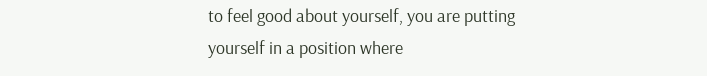to feel good about yourself, you are putting yourself in a position where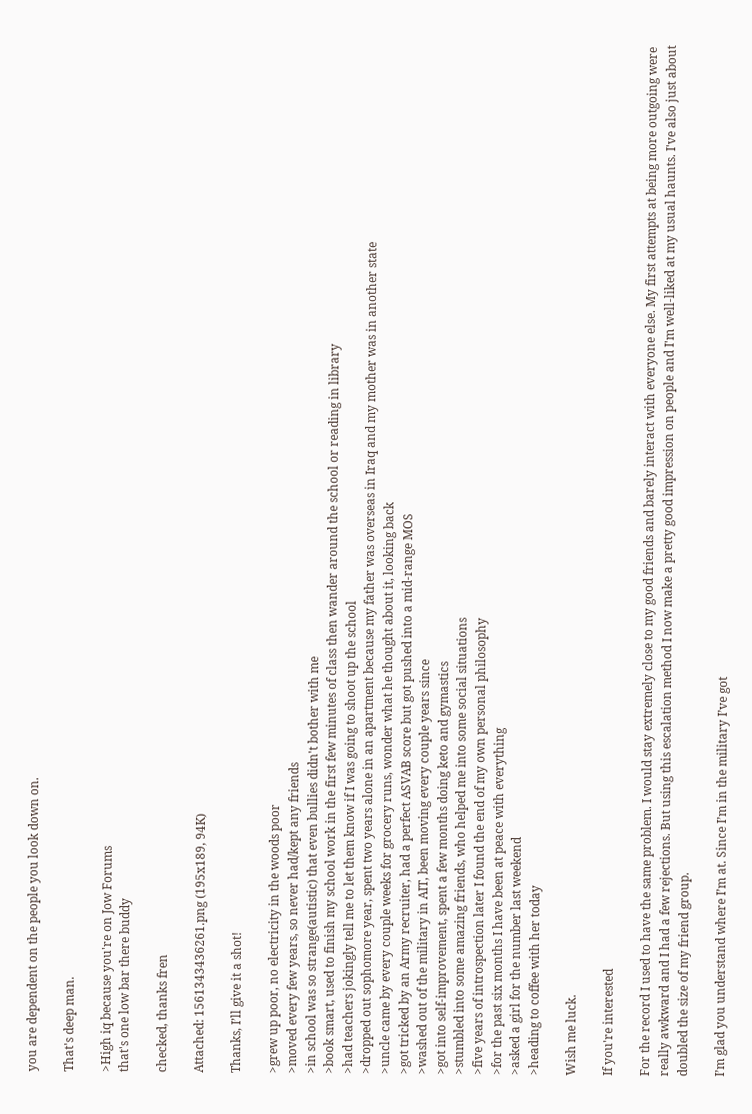you are dependent on the people you look down on.

That's deep man.

>High iq because you're on Jow Forums
that's one low bar there buddy

checked, thanks fren

Attached: 1561343436261.png (195x189, 94K)

Thanks, I’ll give it a shot!

>grew up poor, no electricity in the woods poor
>moved every few years, so never had/kept any friends
>in school was so strange(autistic) that even bullies didn't bother with me
>book smart, used to finish my school work in the first few minutes of class then wander around the school or reading in library
>had teachers jokingly tell me to let them know if I was going to shoot up the school
>dropped out sophomore year, spent two years alone in an apartment because my father was overseas in Iraq and my mother was in another state
>uncle came by every couple weeks for grocery runs, wonder what he thought about it, looking back
>got tricked by an Army recruiter, had a perfect ASVAB score but got pushed into a mid-range MOS
>washed out of the military in AIT, been moving every couple years since
>got into self-improvement, spent a few months doing keto and gymastics
>stumbled into some amazing friends, who helped me into some social situations
>five years of introspection later I found the end of my own personal philosophy
>for the past six months I have been at peace with everything
>asked a girl for the number last weekend
>heading to coffee with her today

Wish me luck.

If you're interested

For the record I used to have the same problem. I would stay extremely close to my good friends and barely interact with everyone else. My first attempts at being more outgoing were really awkward and I had a few rejections. But using this escalation method I now make a pretty good impression on people and I'm well-liked at my usual haunts. I've also just about doubled the size of my friend group.

I’m glad you understand where I’m at. Since I’m in the military I’ve got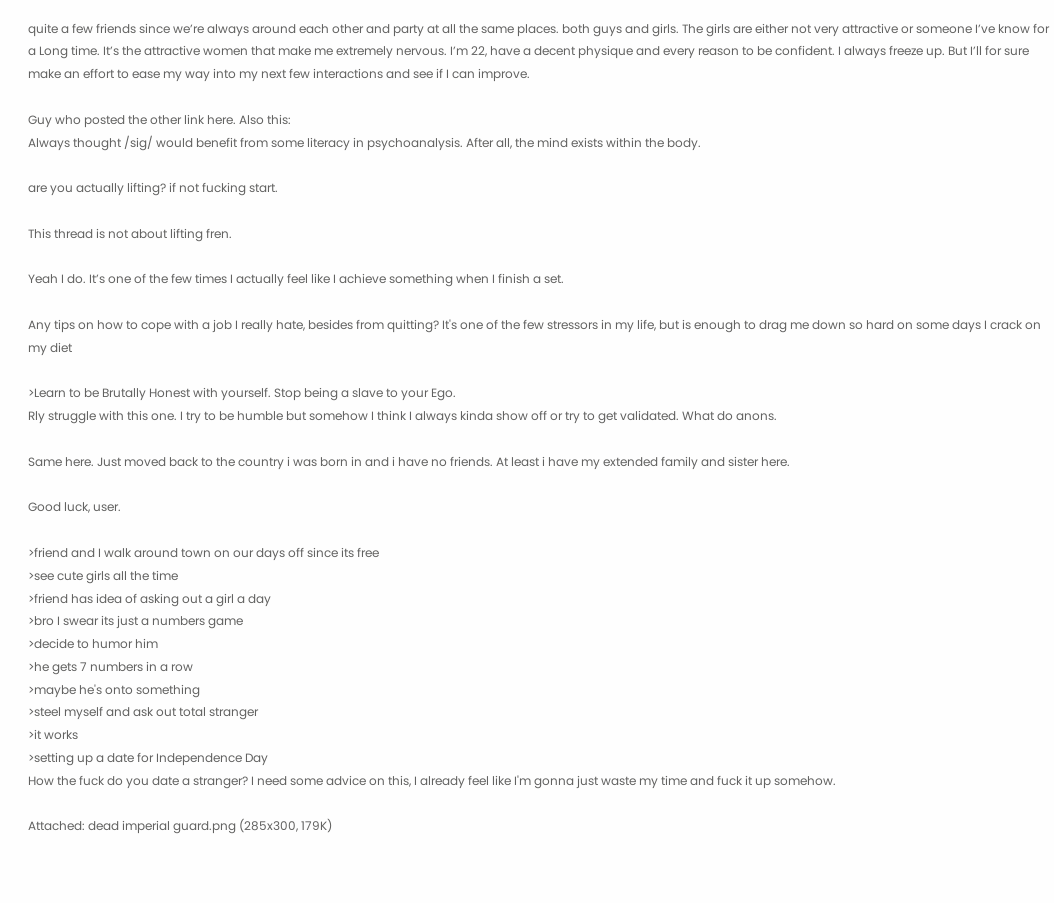quite a few friends since we’re always around each other and party at all the same places. both guys and girls. The girls are either not very attractive or someone I’ve know for a Long time. It’s the attractive women that make me extremely nervous. I’m 22, have a decent physique and every reason to be confident. I always freeze up. But I’ll for sure make an effort to ease my way into my next few interactions and see if I can improve.

Guy who posted the other link here. Also this:
Always thought /sig/ would benefit from some literacy in psychoanalysis. After all, the mind exists within the body.

are you actually lifting? if not fucking start.

This thread is not about lifting fren.

Yeah I do. It’s one of the few times I actually feel like I achieve something when I finish a set.

Any tips on how to cope with a job I really hate, besides from quitting? It's one of the few stressors in my life, but is enough to drag me down so hard on some days I crack on my diet

>Learn to be Brutally Honest with yourself. Stop being a slave to your Ego.
Rly struggle with this one. I try to be humble but somehow I think I always kinda show off or try to get validated. What do anons.

Same here. Just moved back to the country i was born in and i have no friends. At least i have my extended family and sister here.

Good luck, user.

>friend and I walk around town on our days off since its free
>see cute girls all the time
>friend has idea of asking out a girl a day
>bro I swear its just a numbers game
>decide to humor him
>he gets 7 numbers in a row
>maybe he's onto something
>steel myself and ask out total stranger
>it works
>setting up a date for Independence Day
How the fuck do you date a stranger? I need some advice on this, I already feel like I'm gonna just waste my time and fuck it up somehow.

Attached: dead imperial guard.png (285x300, 179K)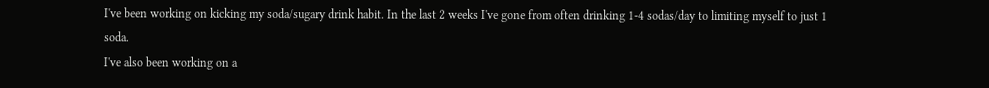I've been working on kicking my soda/sugary drink habit. In the last 2 weeks I've gone from often drinking 1-4 sodas/day to limiting myself to just 1 soda.
I've also been working on a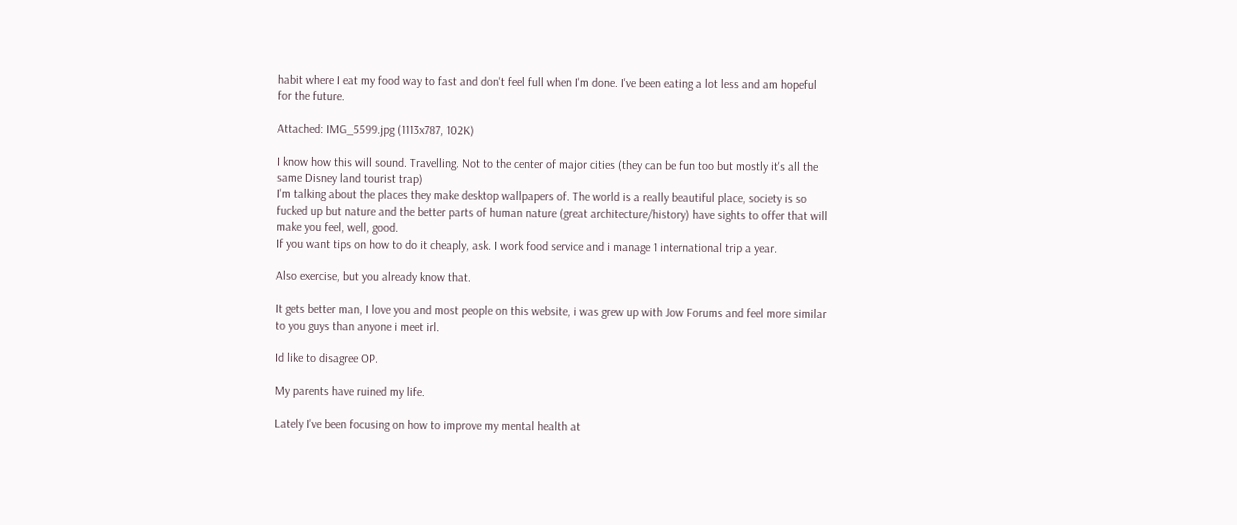habit where I eat my food way to fast and don't feel full when I'm done. I've been eating a lot less and am hopeful for the future.

Attached: IMG_5599.jpg (1113x787, 102K)

I know how this will sound. Travelling. Not to the center of major cities (they can be fun too but mostly it's all the same Disney land tourist trap)
I'm talking about the places they make desktop wallpapers of. The world is a really beautiful place, society is so fucked up but nature and the better parts of human nature (great architecture/history) have sights to offer that will make you feel, well, good.
If you want tips on how to do it cheaply, ask. I work food service and i manage 1 international trip a year.

Also exercise, but you already know that.

It gets better man, I love you and most people on this website, i was grew up with Jow Forums and feel more similar to you guys than anyone i meet irl.

Id like to disagree OP.

My parents have ruined my life.

Lately I've been focusing on how to improve my mental health at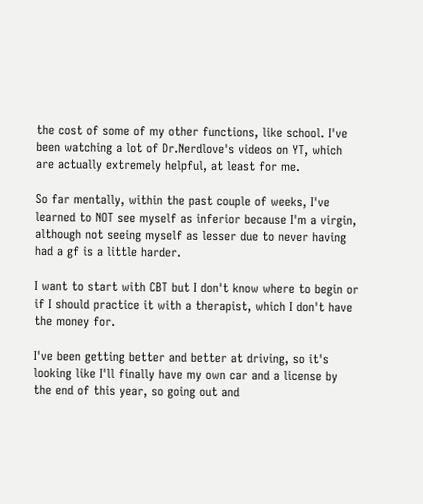the cost of some of my other functions, like school. I've been watching a lot of Dr.Nerdlove's videos on YT, which are actually extremely helpful, at least for me.

So far mentally, within the past couple of weeks, I've learned to NOT see myself as inferior because I'm a virgin, although not seeing myself as lesser due to never having had a gf is a little harder.

I want to start with CBT but I don't know where to begin or if I should practice it with a therapist, which I don't have the money for.

I've been getting better and better at driving, so it's looking like I'll finally have my own car and a license by the end of this year, so going out and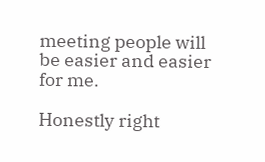meeting people will be easier and easier for me.

Honestly right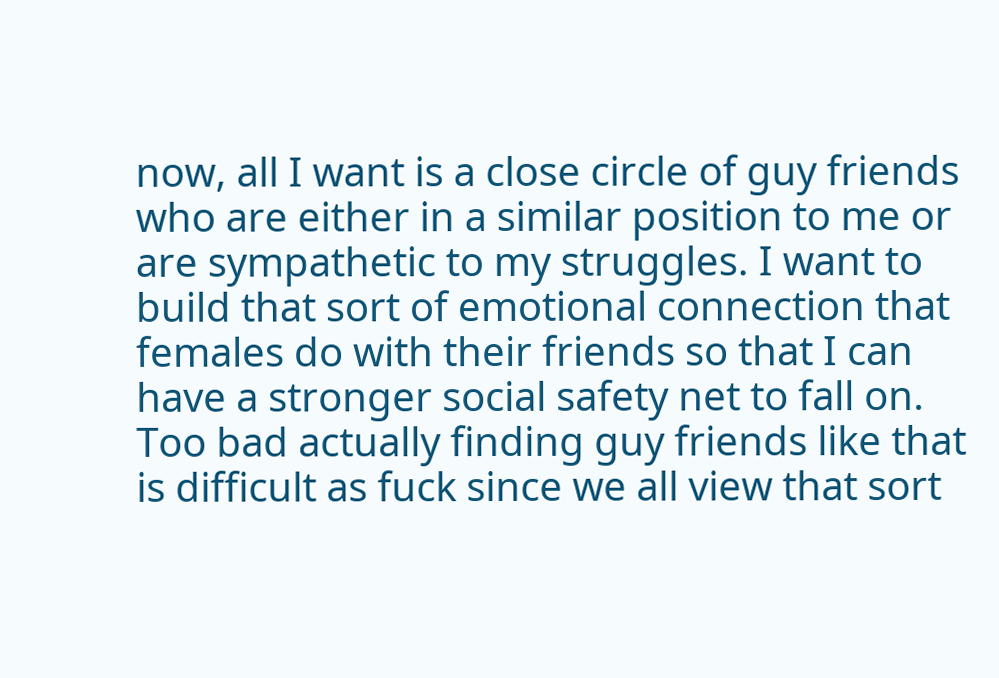now, all I want is a close circle of guy friends who are either in a similar position to me or are sympathetic to my struggles. I want to build that sort of emotional connection that females do with their friends so that I can have a stronger social safety net to fall on. Too bad actually finding guy friends like that is difficult as fuck since we all view that sort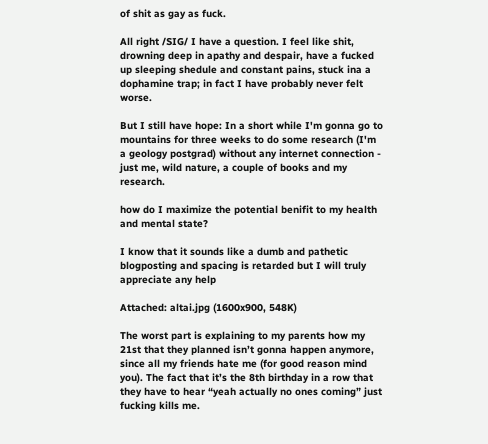of shit as gay as fuck.

All right /SIG/ I have a question. I feel like shit, drowning deep in apathy and despair, have a fucked up sleeping shedule and constant pains, stuck ina a dophamine trap; in fact I have probably never felt worse.

But I still have hope: In a short while I'm gonna go to mountains for three weeks to do some research (I'm a geology postgrad) without any internet connection - just me, wild nature, a couple of books and my research.

how do I maximize the potential benifit to my health and mental state?

I know that it sounds like a dumb and pathetic blogposting and spacing is retarded but I will truly appreciate any help

Attached: altai.jpg (1600x900, 548K)

The worst part is explaining to my parents how my 21st that they planned isn’t gonna happen anymore, since all my friends hate me (for good reason mind you). The fact that it’s the 8th birthday in a row that they have to hear “yeah actually no ones coming” just fucking kills me.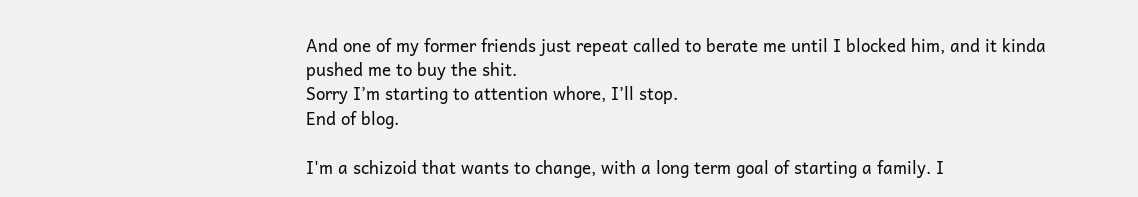And one of my former friends just repeat called to berate me until I blocked him, and it kinda pushed me to buy the shit.
Sorry I’m starting to attention whore, I’ll stop.
End of blog.

I'm a schizoid that wants to change, with a long term goal of starting a family. I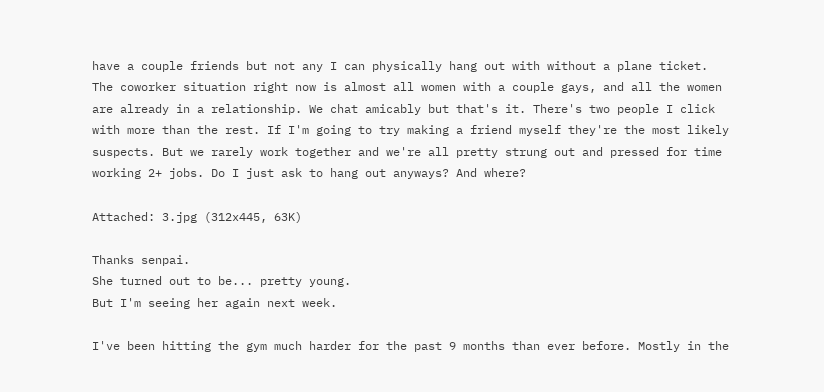have a couple friends but not any I can physically hang out with without a plane ticket. The coworker situation right now is almost all women with a couple gays, and all the women are already in a relationship. We chat amicably but that's it. There's two people I click with more than the rest. If I'm going to try making a friend myself they're the most likely suspects. But we rarely work together and we're all pretty strung out and pressed for time working 2+ jobs. Do I just ask to hang out anyways? And where?

Attached: 3.jpg (312x445, 63K)

Thanks senpai.
She turned out to be... pretty young.
But I'm seeing her again next week.

I've been hitting the gym much harder for the past 9 months than ever before. Mostly in the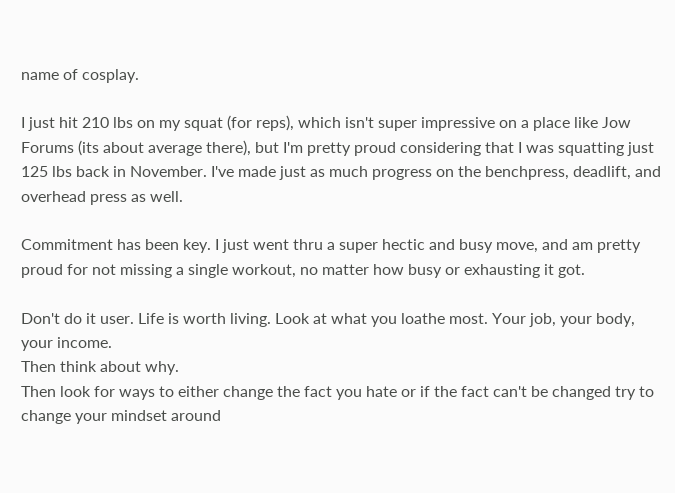name of cosplay.

I just hit 210 lbs on my squat (for reps), which isn't super impressive on a place like Jow Forums (its about average there), but I'm pretty proud considering that I was squatting just 125 lbs back in November. I've made just as much progress on the benchpress, deadlift, and overhead press as well.

Commitment has been key. I just went thru a super hectic and busy move, and am pretty proud for not missing a single workout, no matter how busy or exhausting it got.

Don't do it user. Life is worth living. Look at what you loathe most. Your job, your body, your income.
Then think about why.
Then look for ways to either change the fact you hate or if the fact can't be changed try to change your mindset around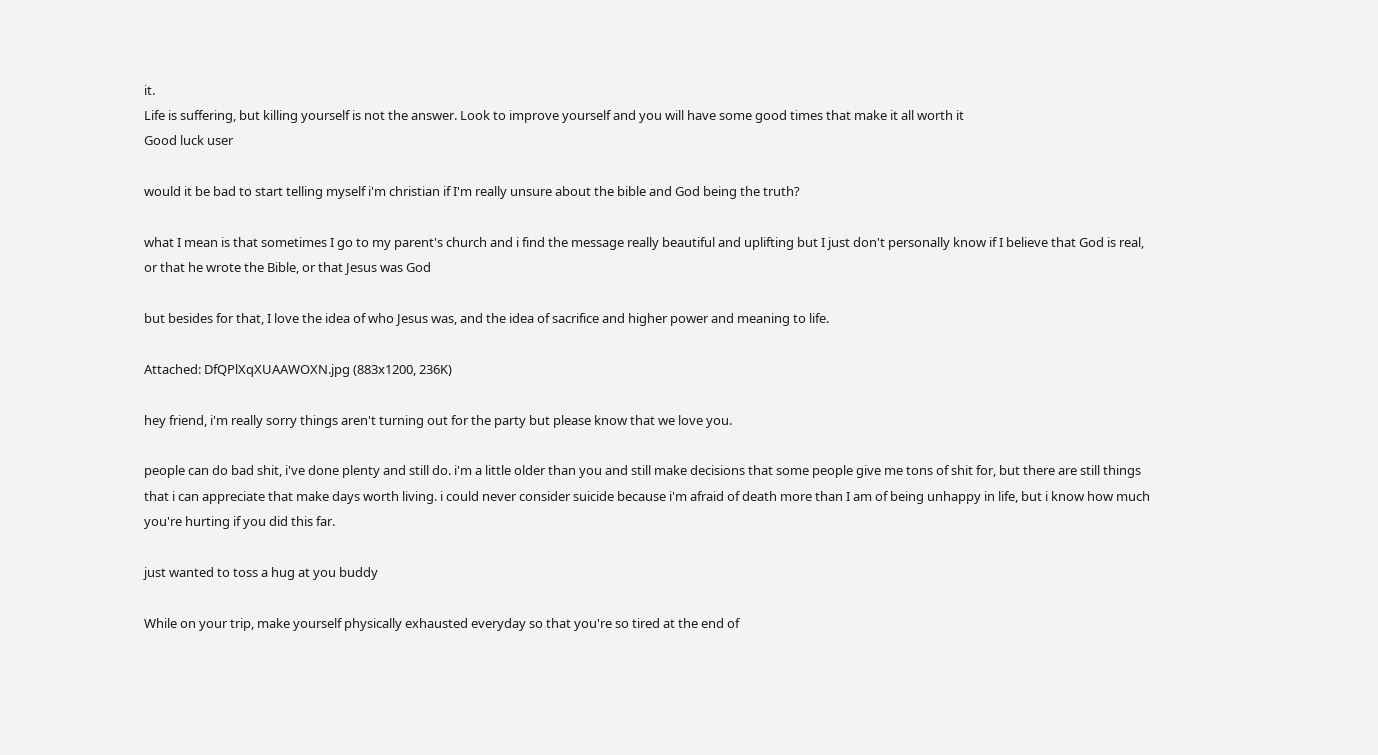it.
Life is suffering, but killing yourself is not the answer. Look to improve yourself and you will have some good times that make it all worth it
Good luck user

would it be bad to start telling myself i'm christian if I'm really unsure about the bible and God being the truth?

what I mean is that sometimes I go to my parent's church and i find the message really beautiful and uplifting but I just don't personally know if I believe that God is real, or that he wrote the Bible, or that Jesus was God

but besides for that, I love the idea of who Jesus was, and the idea of sacrifice and higher power and meaning to life.

Attached: DfQPlXqXUAAWOXN.jpg (883x1200, 236K)

hey friend, i'm really sorry things aren't turning out for the party but please know that we love you.

people can do bad shit, i've done plenty and still do. i'm a little older than you and still make decisions that some people give me tons of shit for, but there are still things that i can appreciate that make days worth living. i could never consider suicide because i'm afraid of death more than I am of being unhappy in life, but i know how much you're hurting if you did this far.

just wanted to toss a hug at you buddy

While on your trip, make yourself physically exhausted everyday so that you're so tired at the end of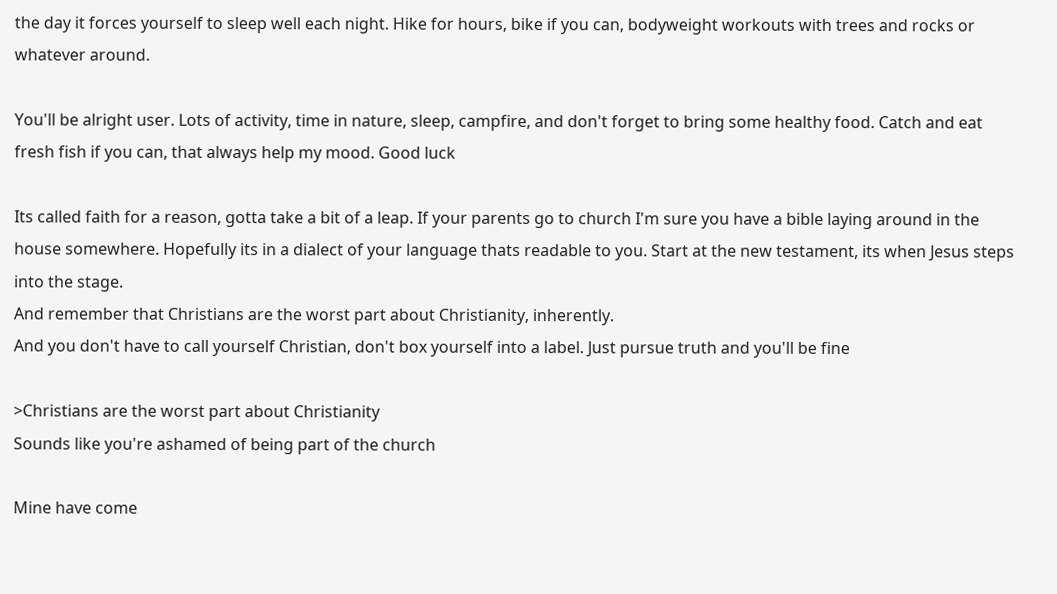the day it forces yourself to sleep well each night. Hike for hours, bike if you can, bodyweight workouts with trees and rocks or whatever around.

You'll be alright user. Lots of activity, time in nature, sleep, campfire, and don't forget to bring some healthy food. Catch and eat fresh fish if you can, that always help my mood. Good luck

Its called faith for a reason, gotta take a bit of a leap. If your parents go to church I'm sure you have a bible laying around in the house somewhere. Hopefully its in a dialect of your language thats readable to you. Start at the new testament, its when Jesus steps into the stage.
And remember that Christians are the worst part about Christianity, inherently.
And you don't have to call yourself Christian, don't box yourself into a label. Just pursue truth and you'll be fine

>Christians are the worst part about Christianity
Sounds like you're ashamed of being part of the church

Mine have come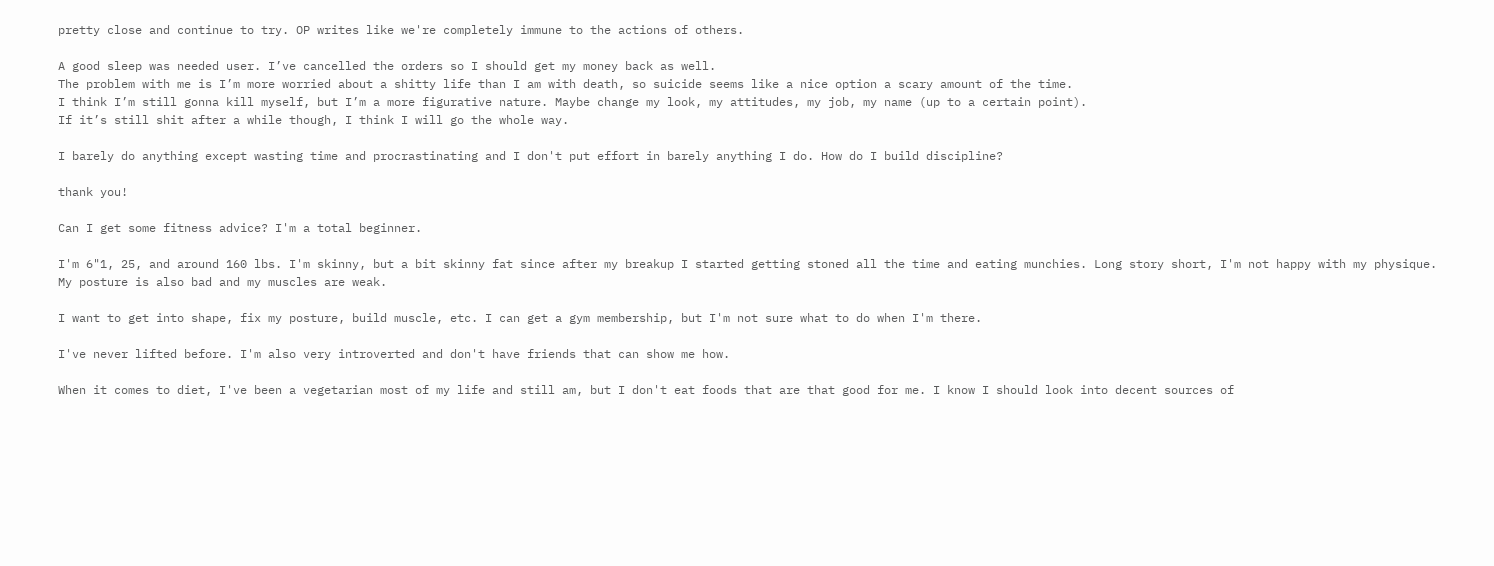pretty close and continue to try. OP writes like we're completely immune to the actions of others.

A good sleep was needed user. I’ve cancelled the orders so I should get my money back as well.
The problem with me is I’m more worried about a shitty life than I am with death, so suicide seems like a nice option a scary amount of the time.
I think I’m still gonna kill myself, but I’m a more figurative nature. Maybe change my look, my attitudes, my job, my name (up to a certain point).
If it’s still shit after a while though, I think I will go the whole way.

I barely do anything except wasting time and procrastinating and I don't put effort in barely anything I do. How do I build discipline?

thank you!

Can I get some fitness advice? I'm a total beginner.

I'm 6"1, 25, and around 160 lbs. I'm skinny, but a bit skinny fat since after my breakup I started getting stoned all the time and eating munchies. Long story short, I'm not happy with my physique. My posture is also bad and my muscles are weak.

I want to get into shape, fix my posture, build muscle, etc. I can get a gym membership, but I'm not sure what to do when I'm there.

I've never lifted before. I'm also very introverted and don't have friends that can show me how.

When it comes to diet, I've been a vegetarian most of my life and still am, but I don't eat foods that are that good for me. I know I should look into decent sources of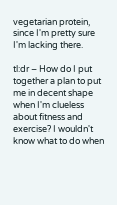vegetarian protein, since I'm pretty sure I'm lacking there.

tl:dr – How do I put together a plan to put me in decent shape when I'm clueless about fitness and exercise? I wouldn't know what to do when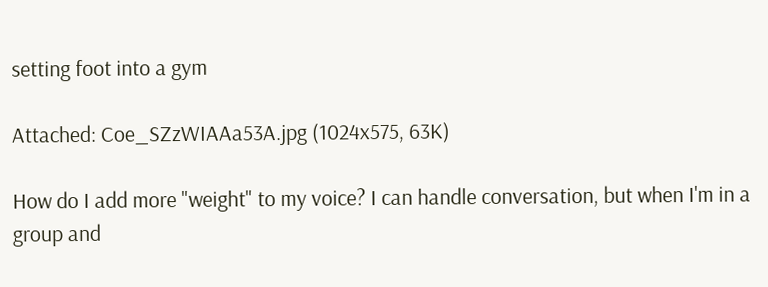setting foot into a gym

Attached: Coe_SZzWIAAa53A.jpg (1024x575, 63K)

How do I add more "weight" to my voice? I can handle conversation, but when I'm in a group and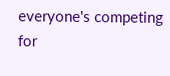everyone's competing for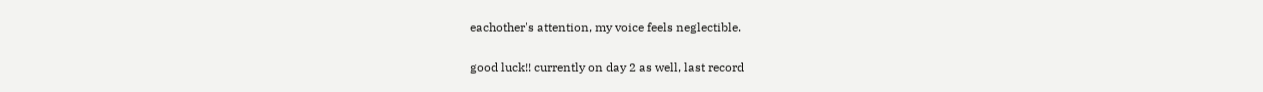eachother's attention, my voice feels neglectible.

good luck!! currently on day 2 as well, last record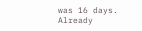was 16 days. Already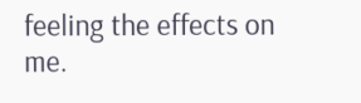feeling the effects on me.